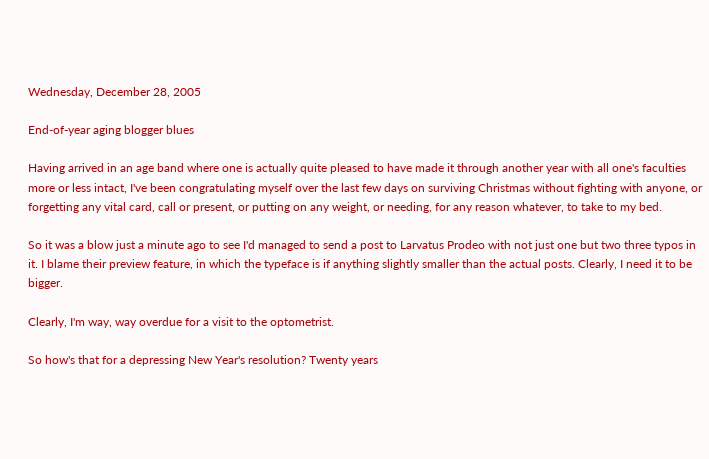Wednesday, December 28, 2005

End-of-year aging blogger blues

Having arrived in an age band where one is actually quite pleased to have made it through another year with all one's faculties more or less intact, I've been congratulating myself over the last few days on surviving Christmas without fighting with anyone, or forgetting any vital card, call or present, or putting on any weight, or needing, for any reason whatever, to take to my bed.

So it was a blow just a minute ago to see I'd managed to send a post to Larvatus Prodeo with not just one but two three typos in it. I blame their preview feature, in which the typeface is if anything slightly smaller than the actual posts. Clearly, I need it to be bigger.

Clearly, I'm way, way overdue for a visit to the optometrist.

So how's that for a depressing New Year's resolution? Twenty years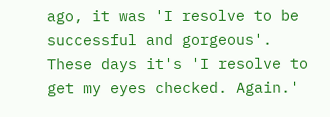ago, it was 'I resolve to be successful and gorgeous'. These days it's 'I resolve to get my eyes checked. Again.'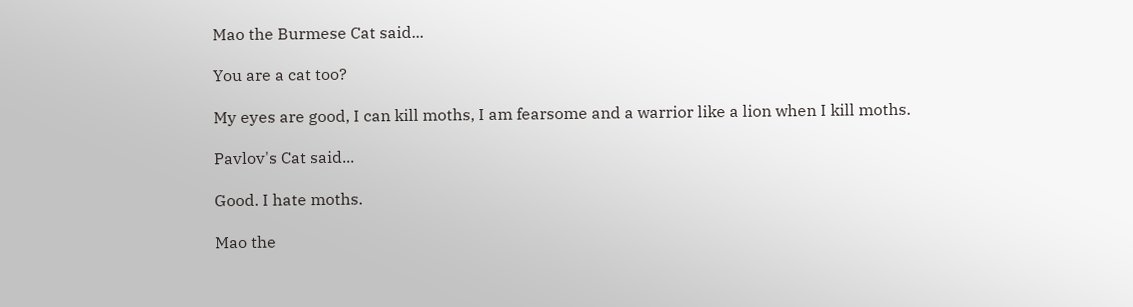Mao the Burmese Cat said...

You are a cat too?

My eyes are good, I can kill moths, I am fearsome and a warrior like a lion when I kill moths.

Pavlov's Cat said...

Good. I hate moths.

Mao the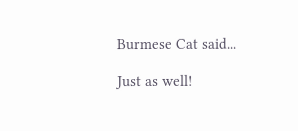Burmese Cat said...

Just as well!